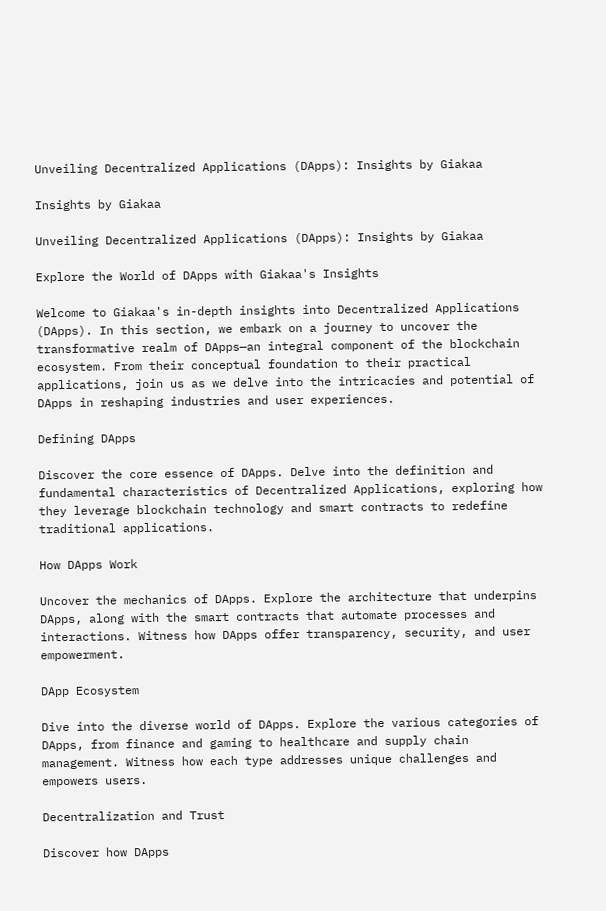Unveiling Decentralized Applications (DApps): Insights by Giakaa

Insights by Giakaa

Unveiling Decentralized Applications (DApps): Insights by Giakaa

Explore the World of DApps with Giakaa's Insights

Welcome to Giakaa's in-depth insights into Decentralized Applications (DApps). In this section, we embark on a journey to uncover the transformative realm of DApps—an integral component of the blockchain ecosystem. From their conceptual foundation to their practical applications, join us as we delve into the intricacies and potential of DApps in reshaping industries and user experiences.

Defining DApps

Discover the core essence of DApps. Delve into the definition and fundamental characteristics of Decentralized Applications, exploring how they leverage blockchain technology and smart contracts to redefine traditional applications.

How DApps Work

Uncover the mechanics of DApps. Explore the architecture that underpins DApps, along with the smart contracts that automate processes and interactions. Witness how DApps offer transparency, security, and user empowerment.

DApp Ecosystem

Dive into the diverse world of DApps. Explore the various categories of DApps, from finance and gaming to healthcare and supply chain management. Witness how each type addresses unique challenges and empowers users.

Decentralization and Trust

Discover how DApps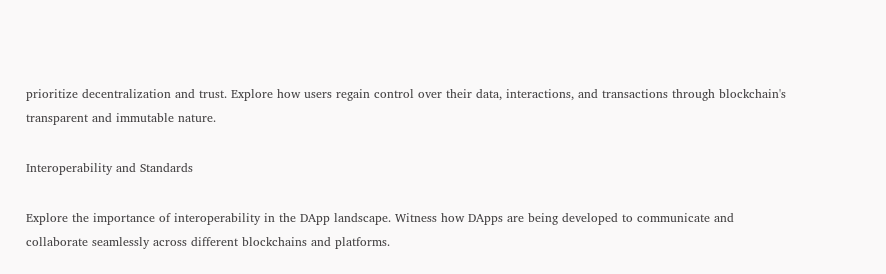prioritize decentralization and trust. Explore how users regain control over their data, interactions, and transactions through blockchain's transparent and immutable nature.

Interoperability and Standards

Explore the importance of interoperability in the DApp landscape. Witness how DApps are being developed to communicate and collaborate seamlessly across different blockchains and platforms.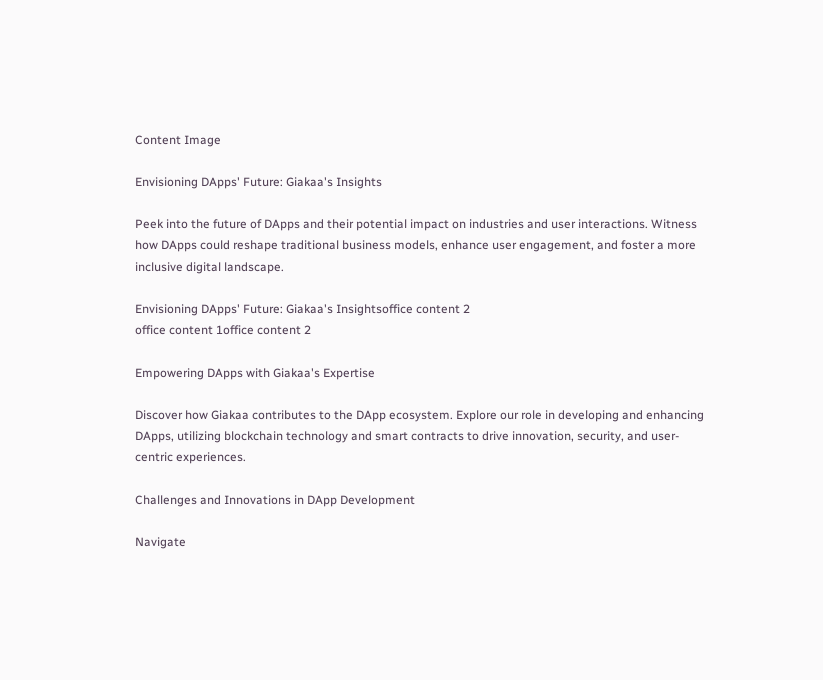Content Image

Envisioning DApps' Future: Giakaa's Insights

Peek into the future of DApps and their potential impact on industries and user interactions. Witness how DApps could reshape traditional business models, enhance user engagement, and foster a more inclusive digital landscape.

Envisioning DApps' Future: Giakaa's Insightsoffice content 2
office content 1office content 2

Empowering DApps with Giakaa's Expertise

Discover how Giakaa contributes to the DApp ecosystem. Explore our role in developing and enhancing DApps, utilizing blockchain technology and smart contracts to drive innovation, security, and user-centric experiences.

Challenges and Innovations in DApp Development

Navigate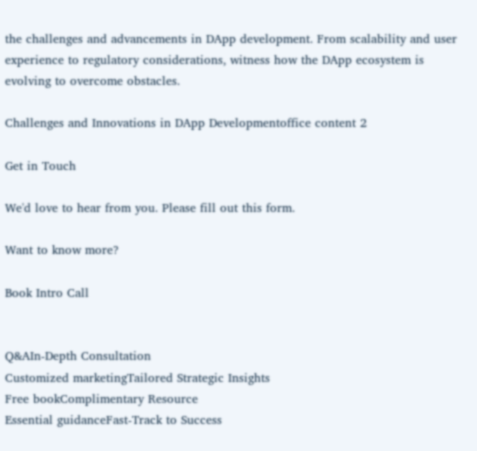the challenges and advancements in DApp development. From scalability and user experience to regulatory considerations, witness how the DApp ecosystem is evolving to overcome obstacles.

Challenges and Innovations in DApp Developmentoffice content 2

Get in Touch

We'd love to hear from you. Please fill out this form.

Want to know more?

Book Intro Call


Q&AIn-Depth Consultation
Customized marketingTailored Strategic Insights
Free bookComplimentary Resource
Essential guidanceFast-Track to Success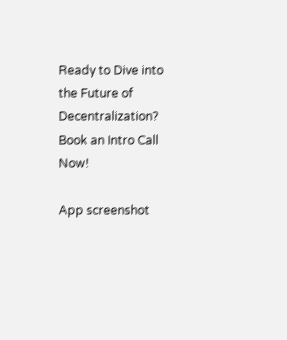Ready to Dive into the Future of Decentralization?
Book an Intro Call Now!

App screenshot